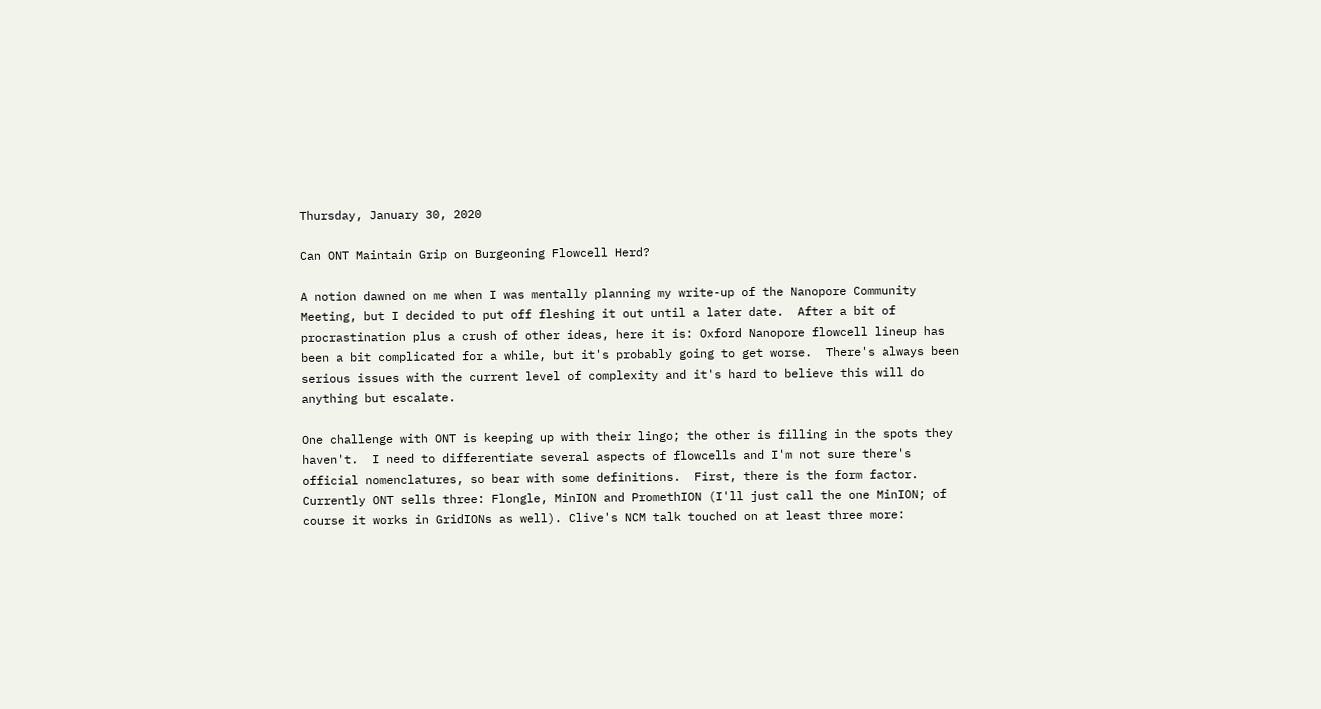Thursday, January 30, 2020

Can ONT Maintain Grip on Burgeoning Flowcell Herd?

A notion dawned on me when I was mentally planning my write-up of the Nanopore Community Meeting, but I decided to put off fleshing it out until a later date.  After a bit of procrastination plus a crush of other ideas, here it is: Oxford Nanopore flowcell lineup has been a bit complicated for a while, but it's probably going to get worse.  There's always been serious issues with the current level of complexity and it's hard to believe this will do anything but escalate.

One challenge with ONT is keeping up with their lingo; the other is filling in the spots they haven't.  I need to differentiate several aspects of flowcells and I'm not sure there's official nomenclatures, so bear with some definitions.  First, there is the form factor.  Currently ONT sells three: Flongle, MinION and PromethION (I'll just call the one MinION; of course it works in GridIONs as well). Clive's NCM talk touched on at least three more: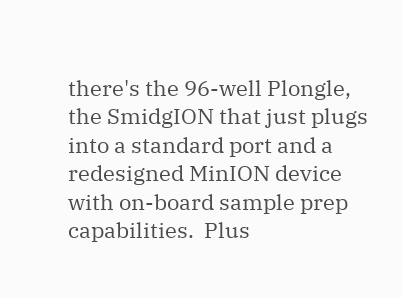there's the 96-well Plongle, the SmidgION that just plugs into a standard port and a redesigned MinION device with on-board sample prep capabilities.  Plus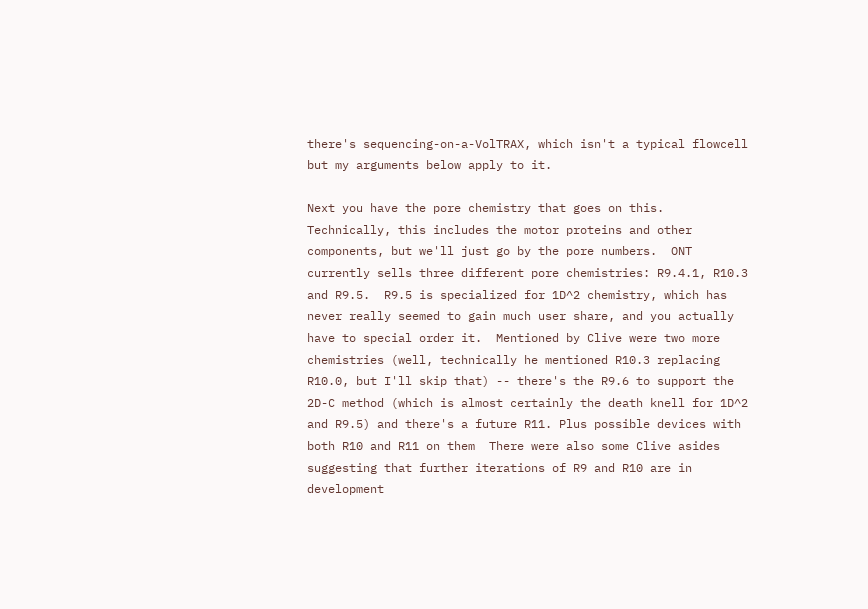there's sequencing-on-a-VolTRAX, which isn't a typical flowcell but my arguments below apply to it.

Next you have the pore chemistry that goes on this.  Technically, this includes the motor proteins and other components, but we'll just go by the pore numbers.  ONT currently sells three different pore chemistries: R9.4.1, R10.3 and R9.5.  R9.5 is specialized for 1D^2 chemistry, which has never really seemed to gain much user share, and you actually have to special order it.  Mentioned by Clive were two more chemistries (well, technically he mentioned R10.3 replacing R10.0, but I'll skip that) -- there's the R9.6 to support the 2D-C method (which is almost certainly the death knell for 1D^2 and R9.5) and there's a future R11. Plus possible devices with both R10 and R11 on them  There were also some Clive asides suggesting that further iterations of R9 and R10 are in development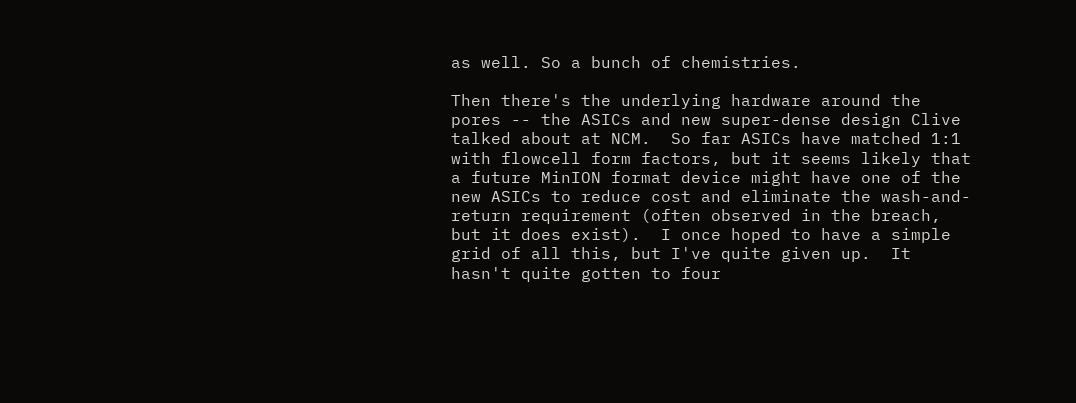as well. So a bunch of chemistries.

Then there's the underlying hardware around the pores -- the ASICs and new super-dense design Clive talked about at NCM.  So far ASICs have matched 1:1 with flowcell form factors, but it seems likely that a future MinION format device might have one of the new ASICs to reduce cost and eliminate the wash-and-return requirement (often observed in the breach, but it does exist).  I once hoped to have a simple grid of all this, but I've quite given up.  It hasn't quite gotten to four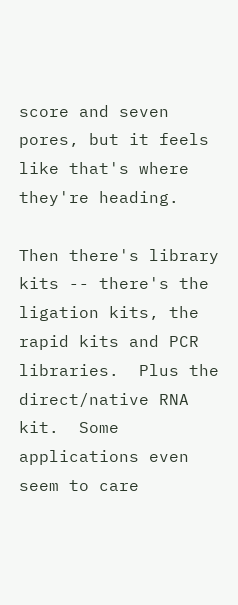score and seven pores, but it feels like that's where they're heading.

Then there's library kits -- there's the ligation kits, the rapid kits and PCR libraries.  Plus the direct/native RNA kit.  Some applications even seem to care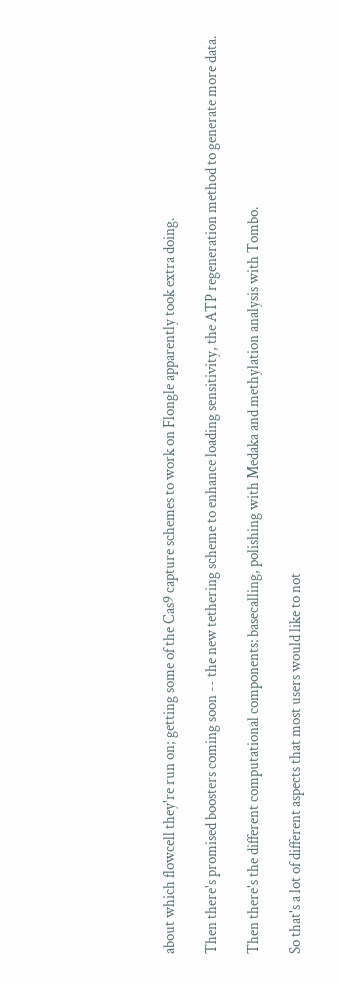about which flowcell they're run on; getting some of the Cas9 capture schemes to work on Flongle apparently took extra doing.

Then there's promised boosters coming soon -- the new tethering scheme to enhance loading sensitivity, the ATP regeneration method to generate more data.

Then there's the different computational components: basecalling, polishing with Medaka and methylation analysis with Tombo.

So that's a lot of different aspects that most users would like to not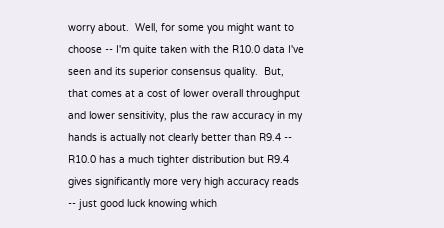worry about.  Well, for some you might want to choose -- I'm quite taken with the R10.0 data I've seen and its superior consensus quality.  But, that comes at a cost of lower overall throughput and lower sensitivity, plus the raw accuracy in my hands is actually not clearly better than R9.4 -- R10.0 has a much tighter distribution but R9.4 gives significantly more very high accuracy reads -- just good luck knowing which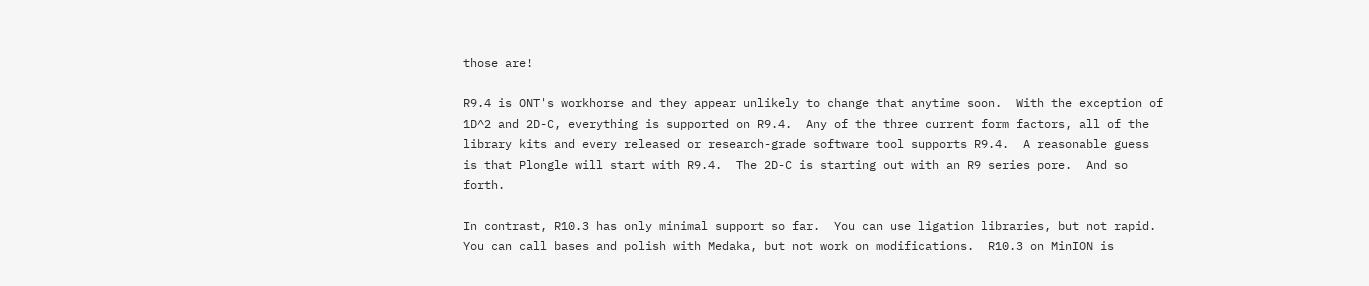those are!

R9.4 is ONT's workhorse and they appear unlikely to change that anytime soon.  With the exception of 1D^2 and 2D-C, everything is supported on R9.4.  Any of the three current form factors, all of the library kits and every released or research-grade software tool supports R9.4.  A reasonable guess is that Plongle will start with R9.4.  The 2D-C is starting out with an R9 series pore.  And so forth.

In contrast, R10.3 has only minimal support so far.  You can use ligation libraries, but not rapid.  You can call bases and polish with Medaka, but not work on modifications.  R10.3 on MinION is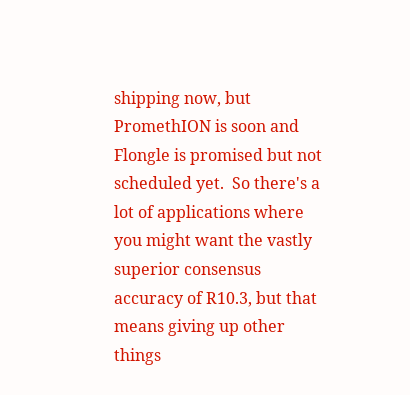shipping now, but PromethION is soon and Flongle is promised but not scheduled yet.  So there's a lot of applications where you might want the vastly superior consensus accuracy of R10.3, but that means giving up other things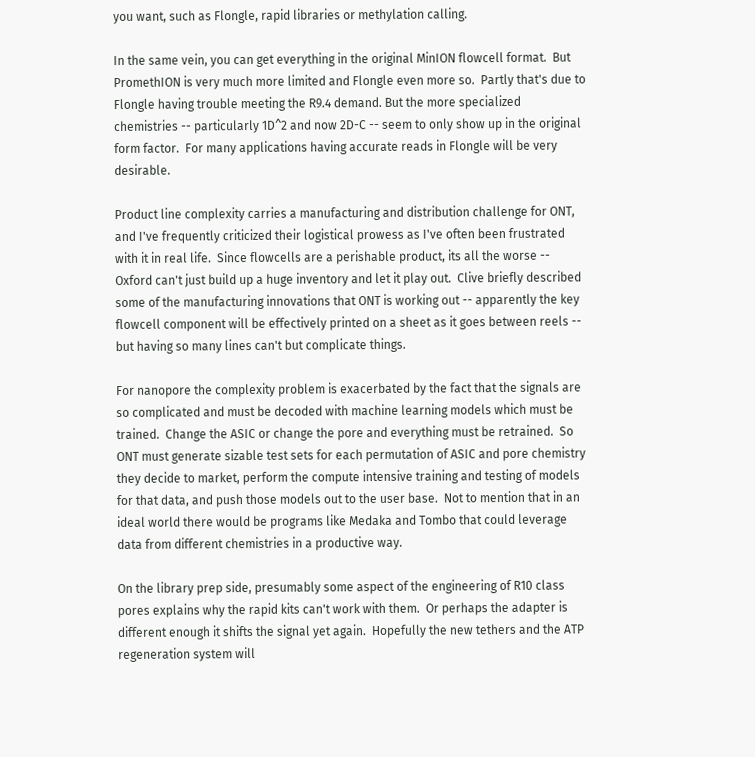you want, such as Flongle, rapid libraries or methylation calling.

In the same vein, you can get everything in the original MinION flowcell format.  But PromethION is very much more limited and Flongle even more so.  Partly that's due to Flongle having trouble meeting the R9.4 demand. But the more specialized chemistries -- particularly 1D^2 and now 2D-C -- seem to only show up in the original form factor.  For many applications having accurate reads in Flongle will be very desirable.

Product line complexity carries a manufacturing and distribution challenge for ONT, and I've frequently criticized their logistical prowess as I've often been frustrated with it in real life.  Since flowcells are a perishable product, its all the worse -- Oxford can't just build up a huge inventory and let it play out.  Clive briefly described some of the manufacturing innovations that ONT is working out -- apparently the key flowcell component will be effectively printed on a sheet as it goes between reels -- but having so many lines can't but complicate things.

For nanopore the complexity problem is exacerbated by the fact that the signals are so complicated and must be decoded with machine learning models which must be trained.  Change the ASIC or change the pore and everything must be retrained.  So ONT must generate sizable test sets for each permutation of ASIC and pore chemistry they decide to market, perform the compute intensive training and testing of models for that data, and push those models out to the user base.  Not to mention that in an ideal world there would be programs like Medaka and Tombo that could leverage data from different chemistries in a productive way.

On the library prep side, presumably some aspect of the engineering of R10 class pores explains why the rapid kits can't work with them.  Or perhaps the adapter is different enough it shifts the signal yet again.  Hopefully the new tethers and the ATP regeneration system will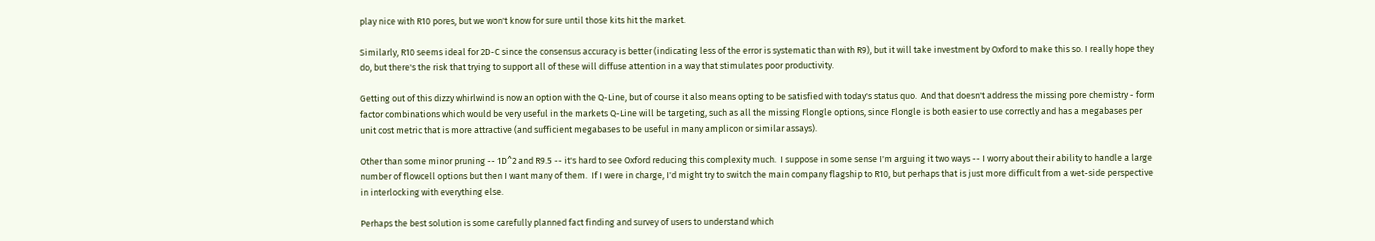play nice with R10 pores, but we won't know for sure until those kits hit the market.

Similarly, R10 seems ideal for 2D-C since the consensus accuracy is better (indicating less of the error is systematic than with R9), but it will take investment by Oxford to make this so. I really hope they do, but there's the risk that trying to support all of these will diffuse attention in a way that stimulates poor productivity.

Getting out of this dizzy whirlwind is now an option with the Q-Line, but of course it also means opting to be satisfied with today's status quo.  And that doesn't address the missing pore chemistry - form factor combinations which would be very useful in the markets Q-Line will be targeting, such as all the missing Flongle options, since Flongle is both easier to use correctly and has a megabases per unit cost metric that is more attractive (and sufficient megabases to be useful in many amplicon or similar assays).

Other than some minor pruning -- 1D^2 and R9.5 -- it's hard to see Oxford reducing this complexity much.  I suppose in some sense I'm arguing it two ways -- I worry about their ability to handle a large number of flowcell options but then I want many of them.  If I were in charge, I'd might try to switch the main company flagship to R10, but perhaps that is just more difficult from a wet-side perspective in interlocking with everything else.

Perhaps the best solution is some carefully planned fact finding and survey of users to understand which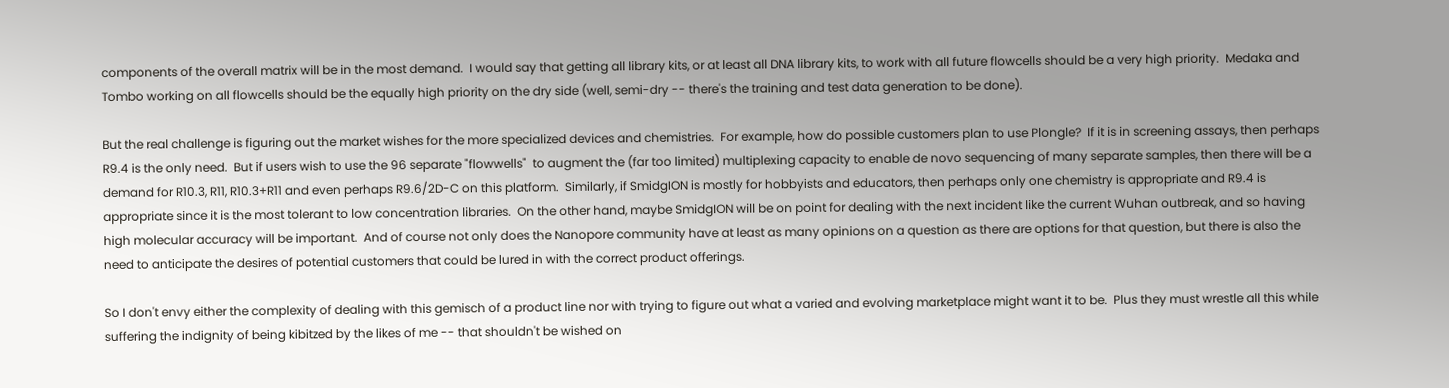components of the overall matrix will be in the most demand.  I would say that getting all library kits, or at least all DNA library kits, to work with all future flowcells should be a very high priority.  Medaka and Tombo working on all flowcells should be the equally high priority on the dry side (well, semi-dry -- there's the training and test data generation to be done).

But the real challenge is figuring out the market wishes for the more specialized devices and chemistries.  For example, how do possible customers plan to use Plongle?  If it is in screening assays, then perhaps R9.4 is the only need.  But if users wish to use the 96 separate "flowwells"  to augment the (far too limited) multiplexing capacity to enable de novo sequencing of many separate samples, then there will be a demand for R10.3, R11, R10.3+R11 and even perhaps R9.6/2D-C on this platform.  Similarly, if SmidgION is mostly for hobbyists and educators, then perhaps only one chemistry is appropriate and R9.4 is appropriate since it is the most tolerant to low concentration libraries.  On the other hand, maybe SmidgION will be on point for dealing with the next incident like the current Wuhan outbreak, and so having high molecular accuracy will be important.  And of course not only does the Nanopore community have at least as many opinions on a question as there are options for that question, but there is also the need to anticipate the desires of potential customers that could be lured in with the correct product offerings.

So I don't envy either the complexity of dealing with this gemisch of a product line nor with trying to figure out what a varied and evolving marketplace might want it to be.  Plus they must wrestle all this while suffering the indignity of being kibitzed by the likes of me -- that shouldn't be wished on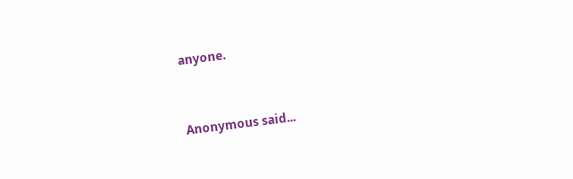anyone.


Anonymous said...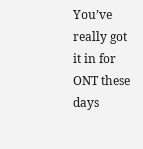You’ve really got it in for ONT these days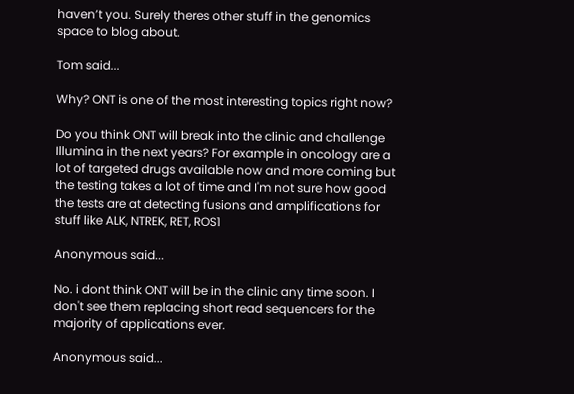haven’t you. Surely theres other stuff in the genomics space to blog about.

Tom said...

Why? ONT is one of the most interesting topics right now?

Do you think ONT will break into the clinic and challenge Illumina in the next years? For example in oncology are a lot of targeted drugs available now and more coming but the testing takes a lot of time and I'm not sure how good the tests are at detecting fusions and amplifications for stuff like ALK, NTREK, RET, ROS1

Anonymous said...

No. i dont think ONT will be in the clinic any time soon. I don't see them replacing short read sequencers for the majority of applications ever.

Anonymous said...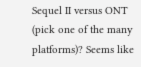Sequel II versus ONT (pick one of the many platforms)? Seems like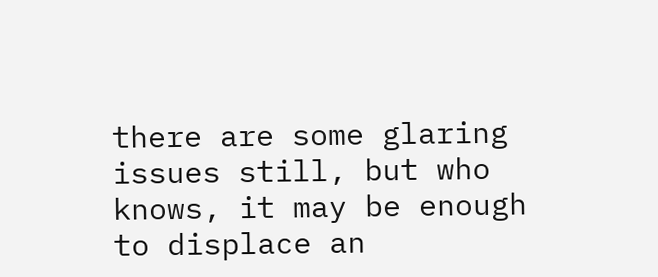there are some glaring issues still, but who knows, it may be enough to displace an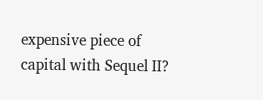expensive piece of capital with Sequel II?